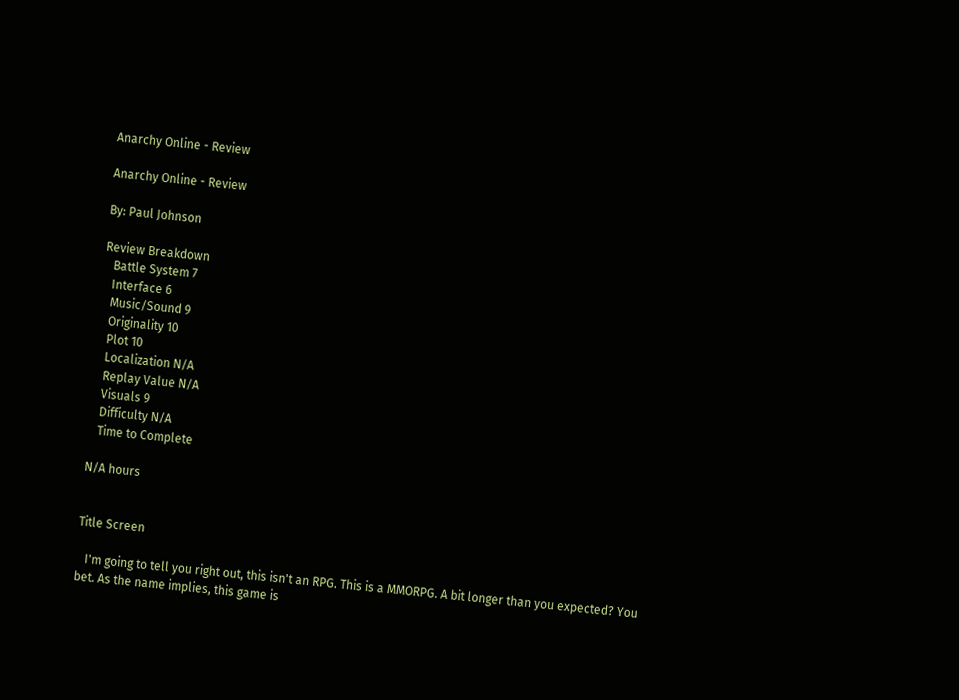Anarchy Online - Review

Anarchy Online - Review

By: Paul Johnson

Review Breakdown
   Battle System 7
   Interface 6
   Music/Sound 9
   Originality 10
   Plot 10
   Localization N/A
   Replay Value N/A
   Visuals 9
   Difficulty N/A
   Time to Complete

N/A hours


Title Screen

   I'm going to tell you right out, this isn't an RPG. This is a MMORPG. A bit longer than you expected? You bet. As the name implies, this game is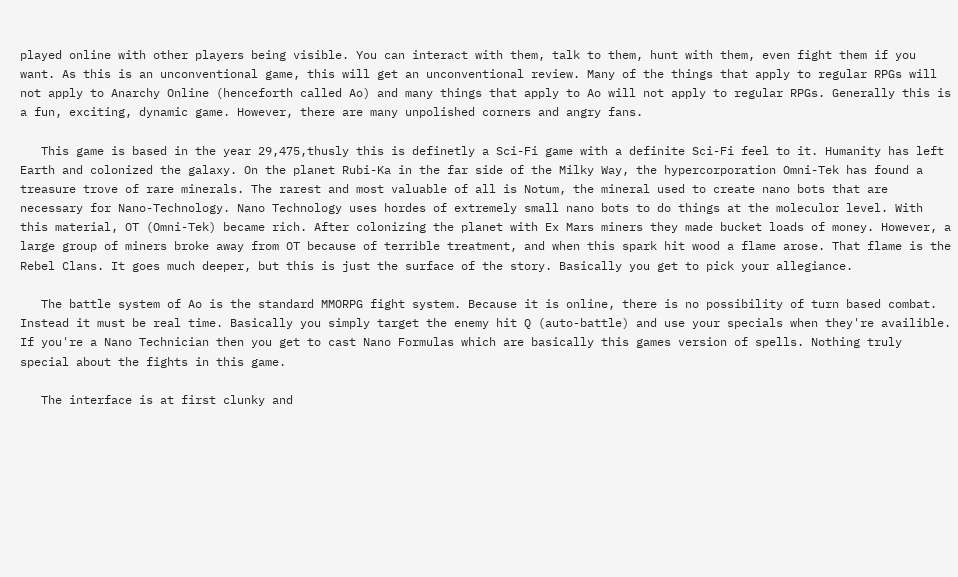played online with other players being visible. You can interact with them, talk to them, hunt with them, even fight them if you want. As this is an unconventional game, this will get an unconventional review. Many of the things that apply to regular RPGs will not apply to Anarchy Online (henceforth called Ao) and many things that apply to Ao will not apply to regular RPGs. Generally this is a fun, exciting, dynamic game. However, there are many unpolished corners and angry fans.

   This game is based in the year 29,475,thusly this is definetly a Sci-Fi game with a definite Sci-Fi feel to it. Humanity has left Earth and colonized the galaxy. On the planet Rubi-Ka in the far side of the Milky Way, the hypercorporation Omni-Tek has found a treasure trove of rare minerals. The rarest and most valuable of all is Notum, the mineral used to create nano bots that are necessary for Nano-Technology. Nano Technology uses hordes of extremely small nano bots to do things at the moleculor level. With this material, OT (Omni-Tek) became rich. After colonizing the planet with Ex Mars miners they made bucket loads of money. However, a large group of miners broke away from OT because of terrible treatment, and when this spark hit wood a flame arose. That flame is the Rebel Clans. It goes much deeper, but this is just the surface of the story. Basically you get to pick your allegiance.

   The battle system of Ao is the standard MMORPG fight system. Because it is online, there is no possibility of turn based combat. Instead it must be real time. Basically you simply target the enemy hit Q (auto-battle) and use your specials when they're availible. If you're a Nano Technician then you get to cast Nano Formulas which are basically this games version of spells. Nothing truly special about the fights in this game.

   The interface is at first clunky and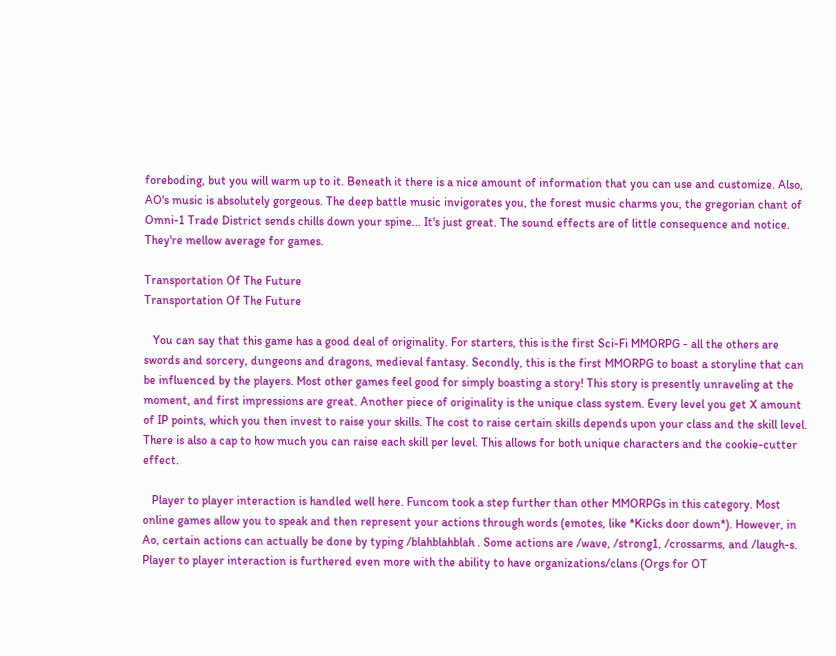foreboding, but you will warm up to it. Beneath it there is a nice amount of information that you can use and customize. Also, AO's music is absolutely gorgeous. The deep battle music invigorates you, the forest music charms you, the gregorian chant of Omni-1 Trade District sends chills down your spine... It's just great. The sound effects are of little consequence and notice. They're mellow average for games.

Transportation Of The Future
Transportation Of The Future

   You can say that this game has a good deal of originality. For starters, this is the first Sci-Fi MMORPG - all the others are swords and sorcery, dungeons and dragons, medieval fantasy. Secondly, this is the first MMORPG to boast a storyline that can be influenced by the players. Most other games feel good for simply boasting a story! This story is presently unraveling at the moment, and first impressions are great. Another piece of originality is the unique class system. Every level you get X amount of IP points, which you then invest to raise your skills. The cost to raise certain skills depends upon your class and the skill level. There is also a cap to how much you can raise each skill per level. This allows for both unique characters and the cookie-cutter effect.

   Player to player interaction is handled well here. Funcom took a step further than other MMORPGs in this category. Most online games allow you to speak and then represent your actions through words (emotes, like *Kicks door down*). However, in Ao, certain actions can actually be done by typing /blahblahblah . Some actions are /wave, /strong1, /crossarms, and /laugh-s. Player to player interaction is furthered even more with the ability to have organizations/clans (Orgs for OT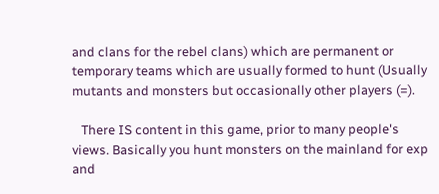and clans for the rebel clans) which are permanent or temporary teams which are usually formed to hunt (Usually mutants and monsters but occasionally other players (=).

   There IS content in this game, prior to many people's views. Basically you hunt monsters on the mainland for exp and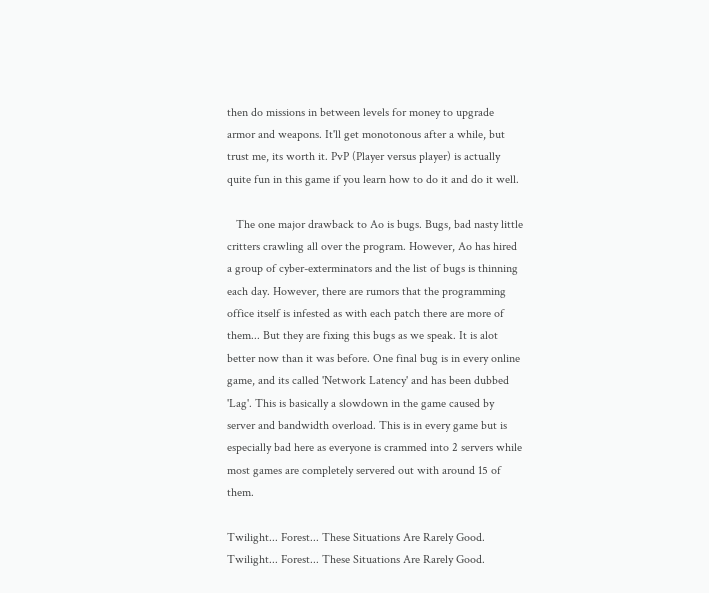then do missions in between levels for money to upgrade armor and weapons. It'll get monotonous after a while, but trust me, its worth it. PvP (Player versus player) is actually quite fun in this game if you learn how to do it and do it well.

   The one major drawback to Ao is bugs. Bugs, bad nasty little critters crawling all over the program. However, Ao has hired a group of cyber-exterminators and the list of bugs is thinning each day. However, there are rumors that the programming office itself is infested as with each patch there are more of them... But they are fixing this bugs as we speak. It is alot better now than it was before. One final bug is in every online game, and its called 'Network Latency' and has been dubbed 'Lag'. This is basically a slowdown in the game caused by server and bandwidth overload. This is in every game but is especially bad here as everyone is crammed into 2 servers while most games are completely servered out with around 15 of them.

Twilight... Forest... These Situations Are Rarely Good.
Twilight... Forest... These Situations Are Rarely Good.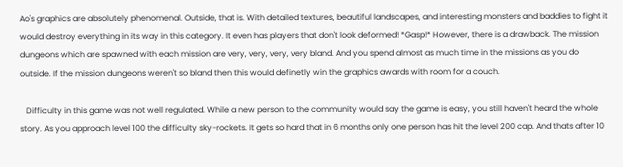Ao's graphics are absolutely phenomenal. Outside, that is. With detailed textures, beautiful landscapes, and interesting monsters and baddies to fight it would destroy everything in its way in this category. It even has players that don't look deformed! *Gasp!* However, there is a drawback. The mission dungeons which are spawned with each mission are very, very, very, very bland. And you spend almost as much time in the missions as you do outside. If the mission dungeons weren't so bland then this would definetly win the graphics awards with room for a couch.

   Difficulty in this game was not well regulated. While a new person to the community would say the game is easy, you still haven't heard the whole story. As you approach level 100 the difficulty sky-rockets. It gets so hard that in 6 months only one person has hit the level 200 cap. And thats after 10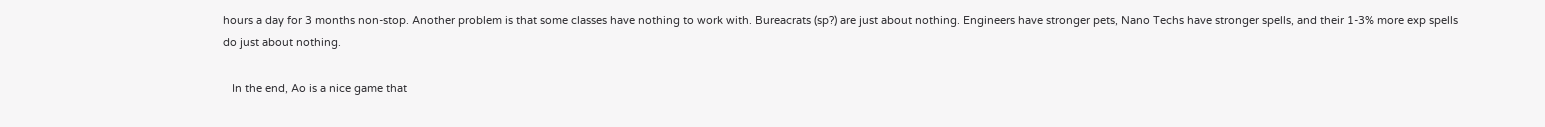hours a day for 3 months non-stop. Another problem is that some classes have nothing to work with. Bureacrats (sp?) are just about nothing. Engineers have stronger pets, Nano Techs have stronger spells, and their 1-3% more exp spells do just about nothing.

   In the end, Ao is a nice game that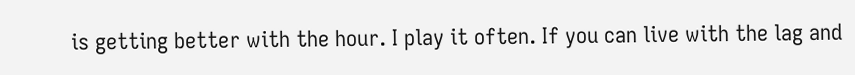is getting better with the hour. I play it often. If you can live with the lag and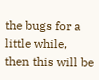the bugs for a little while, then this will be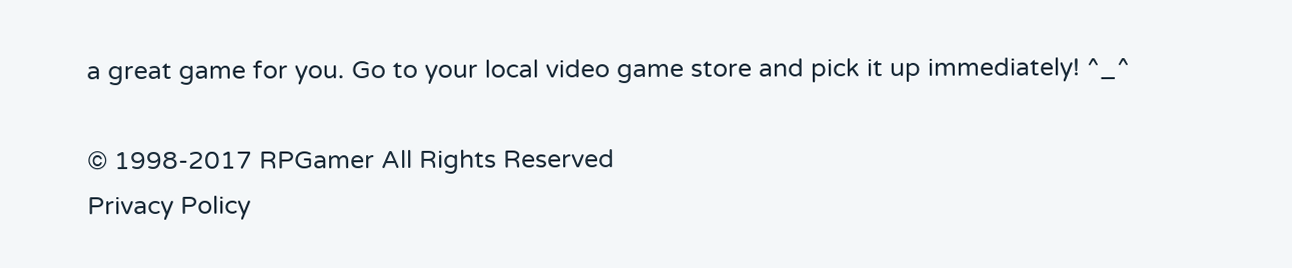a great game for you. Go to your local video game store and pick it up immediately! ^_^

© 1998-2017 RPGamer All Rights Reserved
Privacy Policy